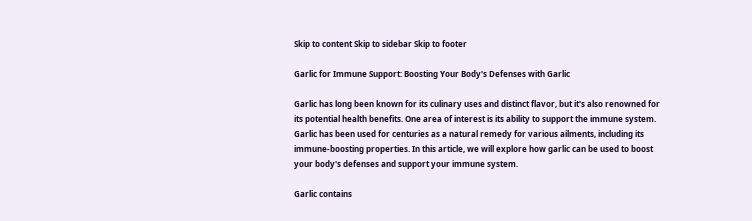Skip to content Skip to sidebar Skip to footer

Garlic for Immune Support: Boosting Your Body's Defenses with Garlic

Garlic has long been known for its culinary uses and distinct flavor, but it's also renowned for its potential health benefits. One area of interest is its ability to support the immune system. Garlic has been used for centuries as a natural remedy for various ailments, including its immune-boosting properties. In this article, we will explore how garlic can be used to boost your body's defenses and support your immune system.

Garlic contains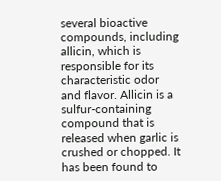several bioactive compounds, including allicin, which is responsible for its characteristic odor and flavor. Allicin is a sulfur-containing compound that is released when garlic is crushed or chopped. It has been found to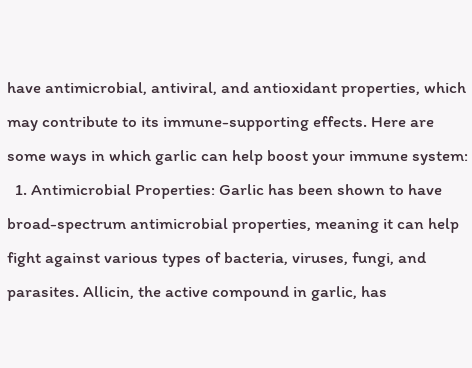have antimicrobial, antiviral, and antioxidant properties, which may contribute to its immune-supporting effects. Here are some ways in which garlic can help boost your immune system:
  1. Antimicrobial Properties: Garlic has been shown to have broad-spectrum antimicrobial properties, meaning it can help fight against various types of bacteria, viruses, fungi, and parasites. Allicin, the active compound in garlic, has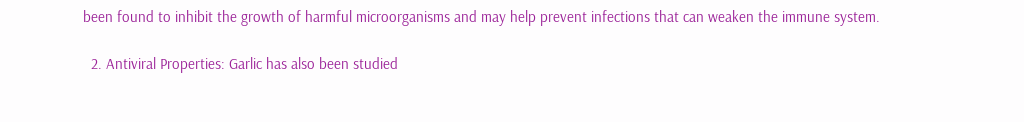been found to inhibit the growth of harmful microorganisms and may help prevent infections that can weaken the immune system.

  2. Antiviral Properties: Garlic has also been studied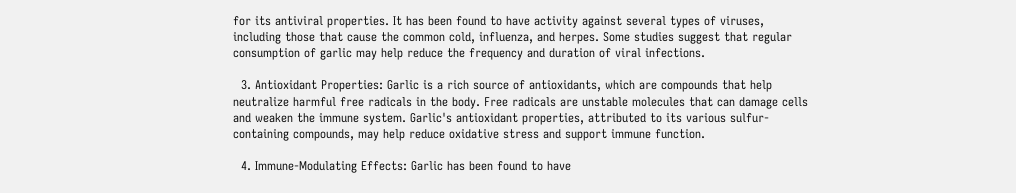for its antiviral properties. It has been found to have activity against several types of viruses, including those that cause the common cold, influenza, and herpes. Some studies suggest that regular consumption of garlic may help reduce the frequency and duration of viral infections.

  3. Antioxidant Properties: Garlic is a rich source of antioxidants, which are compounds that help neutralize harmful free radicals in the body. Free radicals are unstable molecules that can damage cells and weaken the immune system. Garlic's antioxidant properties, attributed to its various sulfur-containing compounds, may help reduce oxidative stress and support immune function.

  4. Immune-Modulating Effects: Garlic has been found to have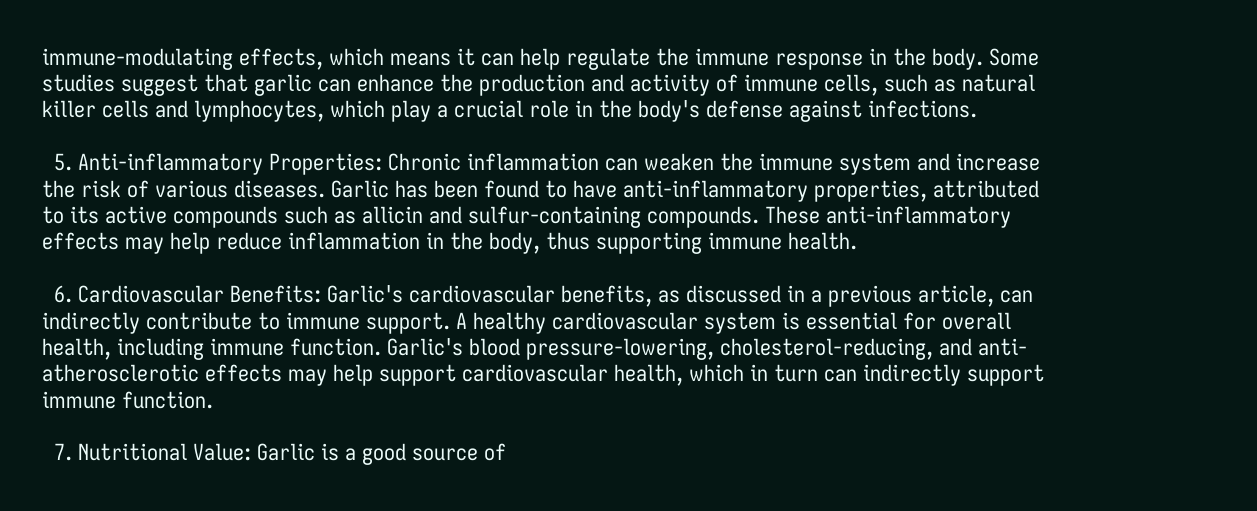immune-modulating effects, which means it can help regulate the immune response in the body. Some studies suggest that garlic can enhance the production and activity of immune cells, such as natural killer cells and lymphocytes, which play a crucial role in the body's defense against infections.

  5. Anti-inflammatory Properties: Chronic inflammation can weaken the immune system and increase the risk of various diseases. Garlic has been found to have anti-inflammatory properties, attributed to its active compounds such as allicin and sulfur-containing compounds. These anti-inflammatory effects may help reduce inflammation in the body, thus supporting immune health.

  6. Cardiovascular Benefits: Garlic's cardiovascular benefits, as discussed in a previous article, can indirectly contribute to immune support. A healthy cardiovascular system is essential for overall health, including immune function. Garlic's blood pressure-lowering, cholesterol-reducing, and anti-atherosclerotic effects may help support cardiovascular health, which in turn can indirectly support immune function.

  7. Nutritional Value: Garlic is a good source of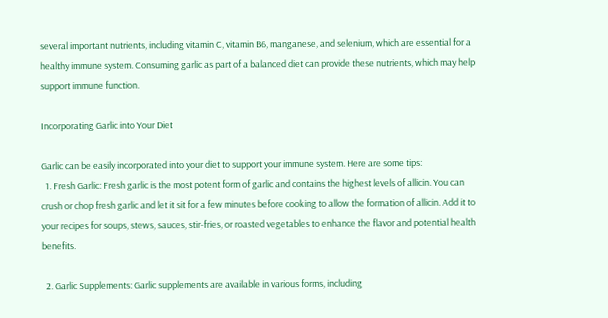several important nutrients, including vitamin C, vitamin B6, manganese, and selenium, which are essential for a healthy immune system. Consuming garlic as part of a balanced diet can provide these nutrients, which may help support immune function.

Incorporating Garlic into Your Diet

Garlic can be easily incorporated into your diet to support your immune system. Here are some tips:
  1. Fresh Garlic: Fresh garlic is the most potent form of garlic and contains the highest levels of allicin. You can crush or chop fresh garlic and let it sit for a few minutes before cooking to allow the formation of allicin. Add it to your recipes for soups, stews, sauces, stir-fries, or roasted vegetables to enhance the flavor and potential health benefits.

  2. Garlic Supplements: Garlic supplements are available in various forms, including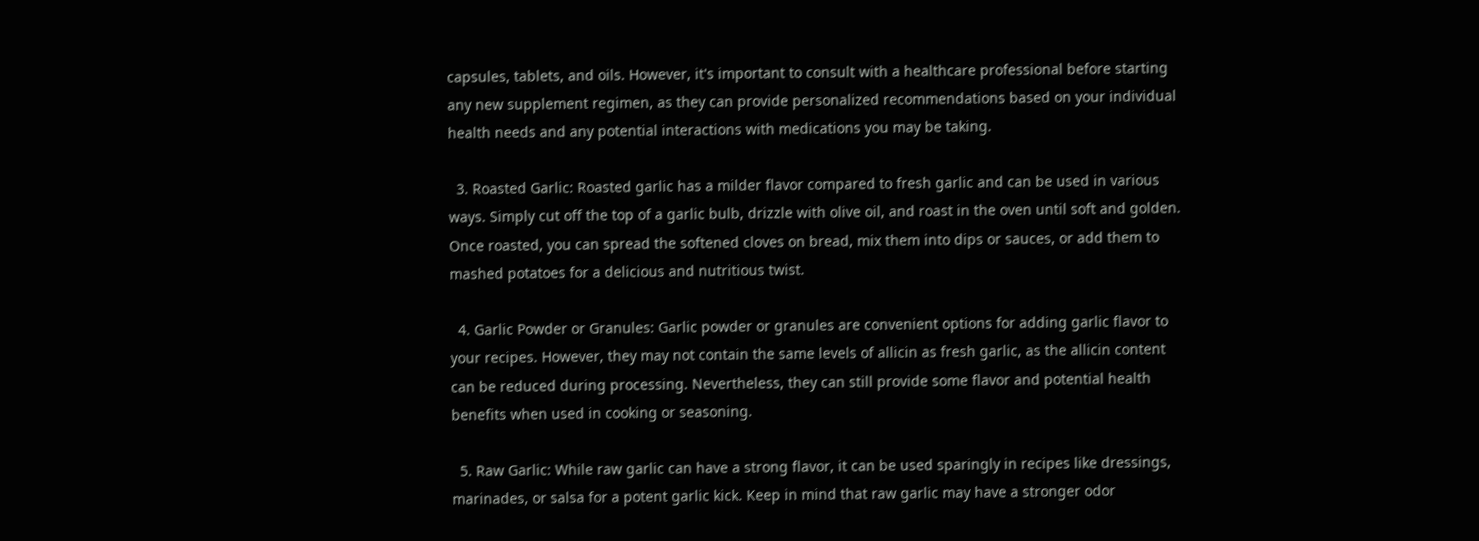capsules, tablets, and oils. However, it's important to consult with a healthcare professional before starting any new supplement regimen, as they can provide personalized recommendations based on your individual health needs and any potential interactions with medications you may be taking.

  3. Roasted Garlic: Roasted garlic has a milder flavor compared to fresh garlic and can be used in various ways. Simply cut off the top of a garlic bulb, drizzle with olive oil, and roast in the oven until soft and golden. Once roasted, you can spread the softened cloves on bread, mix them into dips or sauces, or add them to mashed potatoes for a delicious and nutritious twist.

  4. Garlic Powder or Granules: Garlic powder or granules are convenient options for adding garlic flavor to your recipes. However, they may not contain the same levels of allicin as fresh garlic, as the allicin content can be reduced during processing. Nevertheless, they can still provide some flavor and potential health benefits when used in cooking or seasoning.

  5. Raw Garlic: While raw garlic can have a strong flavor, it can be used sparingly in recipes like dressings, marinades, or salsa for a potent garlic kick. Keep in mind that raw garlic may have a stronger odor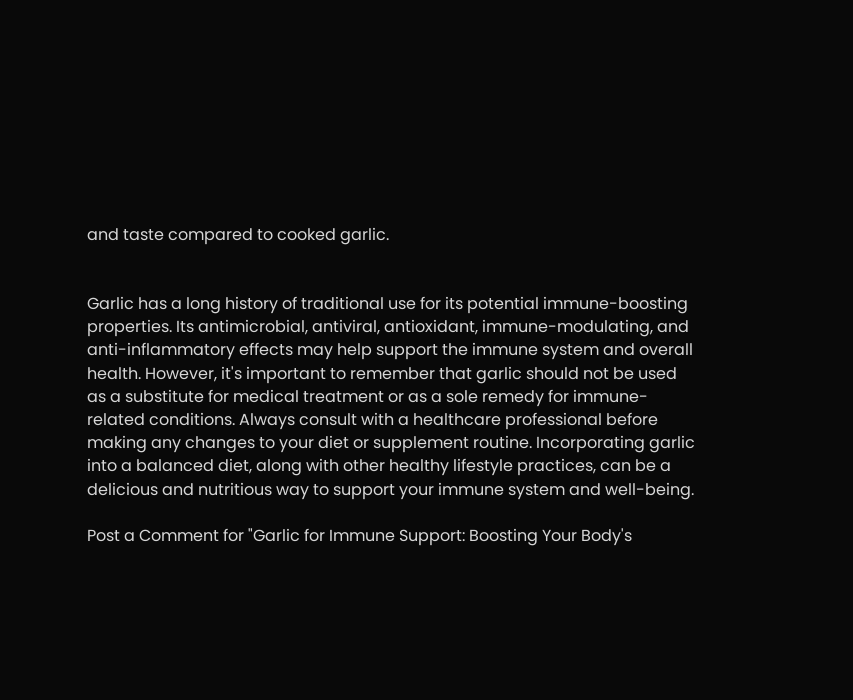and taste compared to cooked garlic.


Garlic has a long history of traditional use for its potential immune-boosting properties. Its antimicrobial, antiviral, antioxidant, immune-modulating, and anti-inflammatory effects may help support the immune system and overall health. However, it's important to remember that garlic should not be used as a substitute for medical treatment or as a sole remedy for immune-related conditions. Always consult with a healthcare professional before making any changes to your diet or supplement routine. Incorporating garlic into a balanced diet, along with other healthy lifestyle practices, can be a delicious and nutritious way to support your immune system and well-being.

Post a Comment for "Garlic for Immune Support: Boosting Your Body's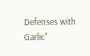Defenses with Garlic"